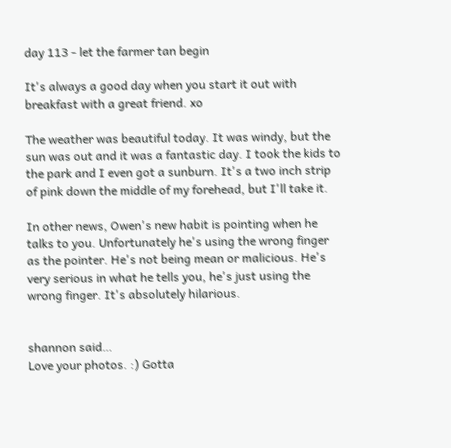day 113 - let the farmer tan begin

It's always a good day when you start it out with breakfast with a great friend. xo

The weather was beautiful today. It was windy, but the sun was out and it was a fantastic day. I took the kids to the park and I even got a sunburn. It's a two inch strip of pink down the middle of my forehead, but I'll take it.

In other news, Owen's new habit is pointing when he talks to you. Unfortunately he's using the wrong finger as the pointer. He's not being mean or malicious. He's very serious in what he tells you, he's just using the wrong finger. It's absolutely hilarious.


shannon said…
Love your photos. :) Gotta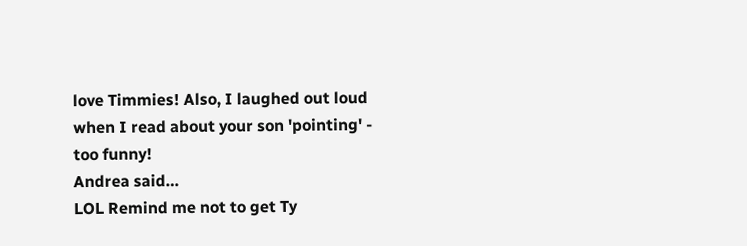love Timmies! Also, I laughed out loud when I read about your son 'pointing' - too funny!
Andrea said…
LOL Remind me not to get Ty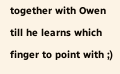together with Owen till he learns which finger to point with ;)